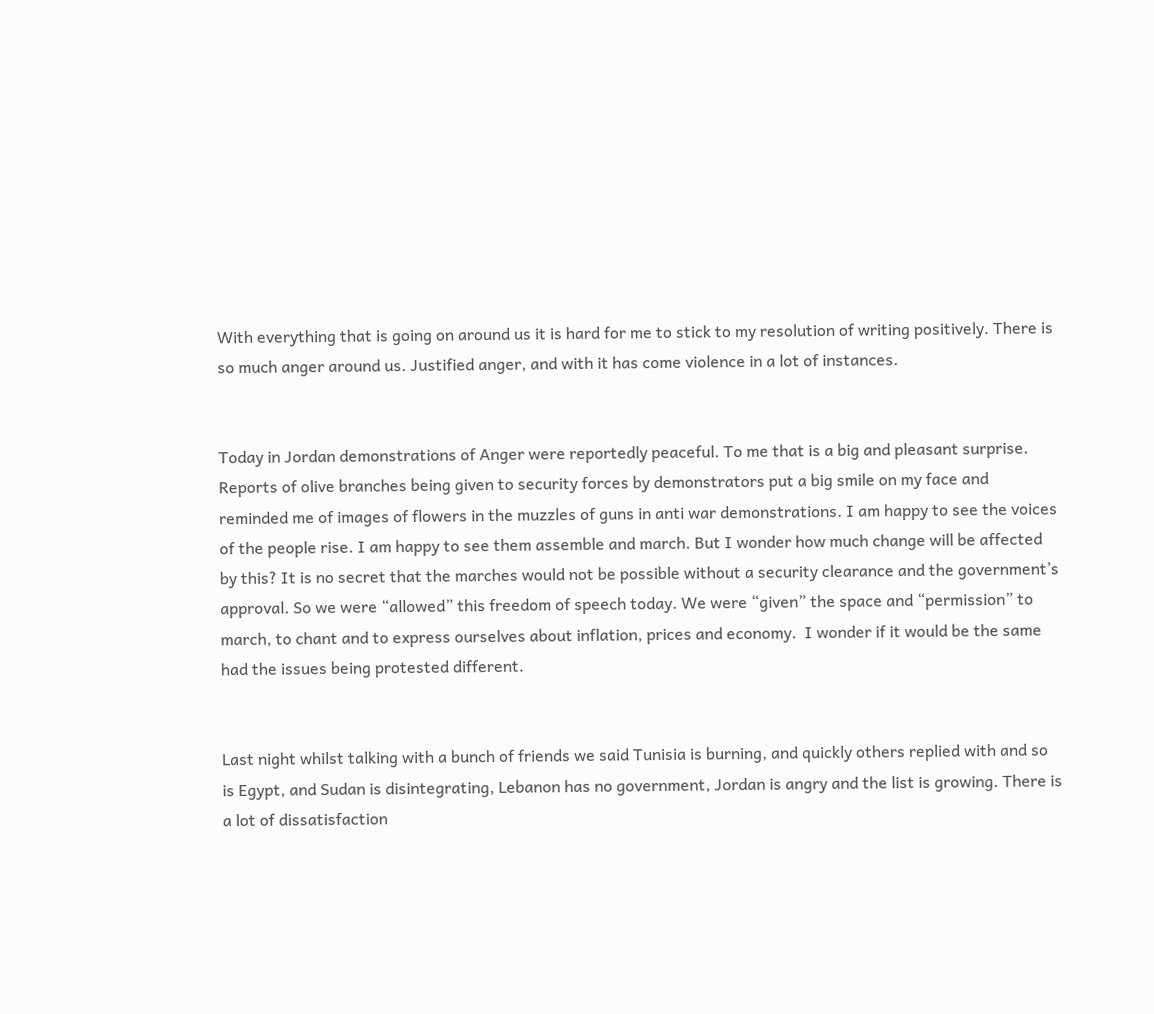With everything that is going on around us it is hard for me to stick to my resolution of writing positively. There is so much anger around us. Justified anger, and with it has come violence in a lot of instances.


Today in Jordan demonstrations of Anger were reportedly peaceful. To me that is a big and pleasant surprise. Reports of olive branches being given to security forces by demonstrators put a big smile on my face and reminded me of images of flowers in the muzzles of guns in anti war demonstrations. I am happy to see the voices of the people rise. I am happy to see them assemble and march. But I wonder how much change will be affected by this? It is no secret that the marches would not be possible without a security clearance and the government’s approval. So we were “allowed” this freedom of speech today. We were “given” the space and “permission” to march, to chant and to express ourselves about inflation, prices and economy.  I wonder if it would be the same had the issues being protested different.


Last night whilst talking with a bunch of friends we said Tunisia is burning, and quickly others replied with and so is Egypt, and Sudan is disintegrating, Lebanon has no government, Jordan is angry and the list is growing. There is a lot of dissatisfaction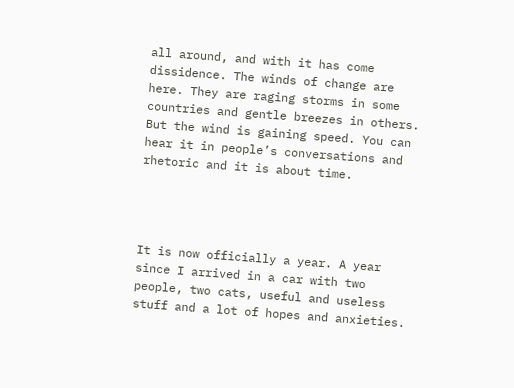all around, and with it has come dissidence. The winds of change are here. They are raging storms in some countries and gentle breezes in others. But the wind is gaining speed. You can hear it in people’s conversations and rhetoric and it is about time.




It is now officially a year. A year since I arrived in a car with two people, two cats, useful and useless stuff and a lot of hopes and anxieties.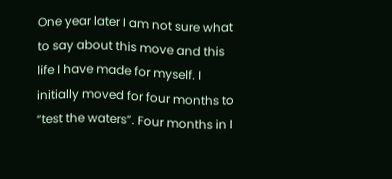One year later I am not sure what to say about this move and this life I have made for myself. I initially moved for four months to “test the waters”. Four months in I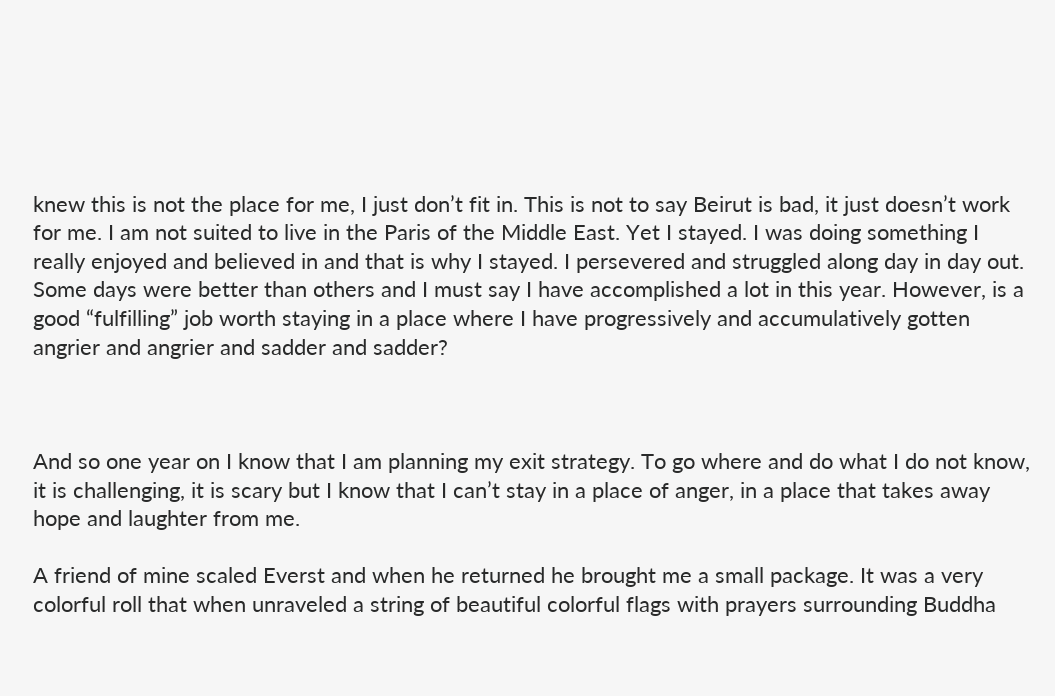knew this is not the place for me, I just don’t fit in. This is not to say Beirut is bad, it just doesn’t work for me. I am not suited to live in the Paris of the Middle East. Yet I stayed. I was doing something I really enjoyed and believed in and that is why I stayed. I persevered and struggled along day in day out. Some days were better than others and I must say I have accomplished a lot in this year. However, is a good “fulfilling” job worth staying in a place where I have progressively and accumulatively gotten angrier and angrier and sadder and sadder?



And so one year on I know that I am planning my exit strategy. To go where and do what I do not know, it is challenging, it is scary but I know that I can’t stay in a place of anger, in a place that takes away hope and laughter from me.

A friend of mine scaled Everst and when he returned he brought me a small package. It was a very colorful roll that when unraveled a string of beautiful colorful flags with prayers surrounding Buddha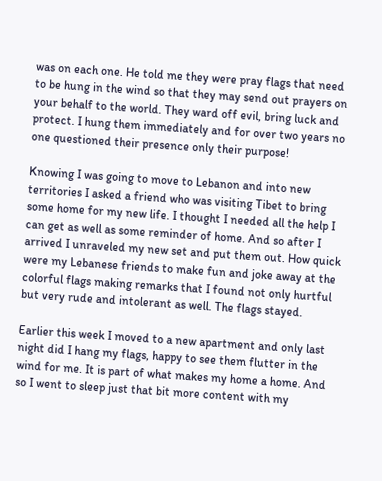was on each one. He told me they were pray flags that need to be hung in the wind so that they may send out prayers on your behalf to the world. They ward off evil, bring luck and protect. I hung them immediately and for over two years no one questioned their presence only their purpose!

Knowing I was going to move to Lebanon and into new territories I asked a friend who was visiting Tibet to bring some home for my new life. I thought I needed all the help I can get as well as some reminder of home. And so after I arrived I unraveled my new set and put them out. How quick were my Lebanese friends to make fun and joke away at the colorful flags making remarks that I found not only hurtful but very rude and intolerant as well. The flags stayed.

Earlier this week I moved to a new apartment and only last night did I hang my flags, happy to see them flutter in the wind for me. It is part of what makes my home a home. And so I went to sleep just that bit more content with my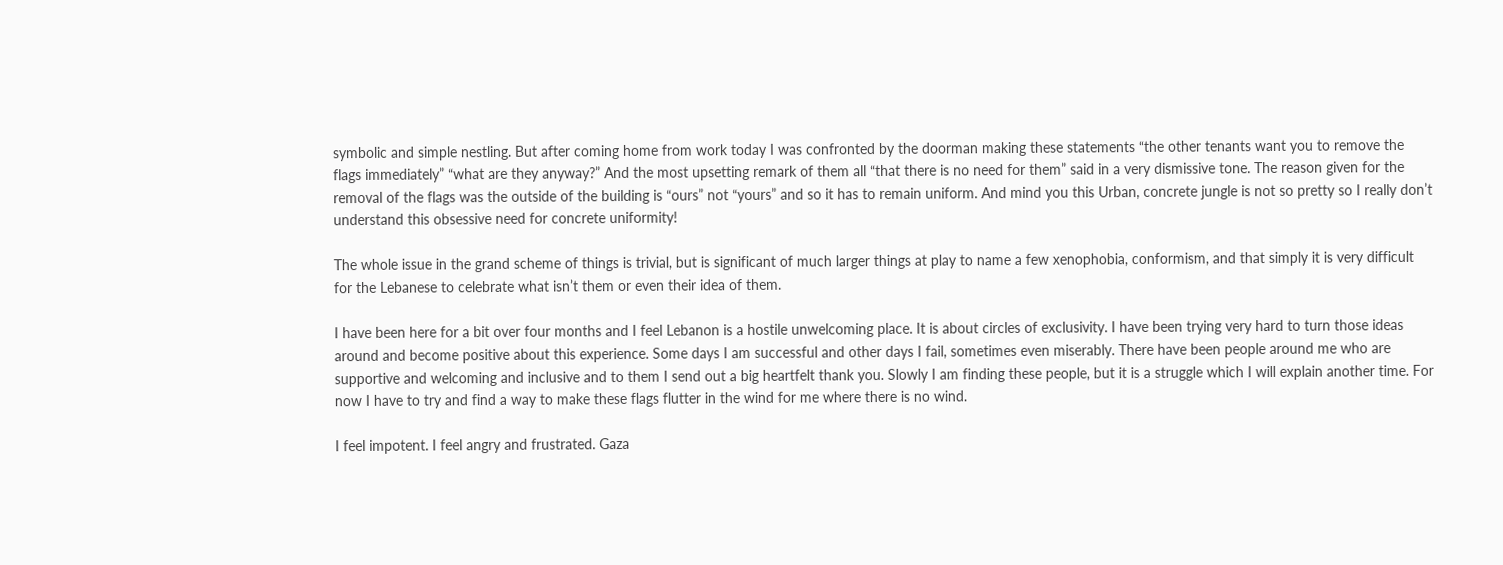symbolic and simple nestling. But after coming home from work today I was confronted by the doorman making these statements “the other tenants want you to remove the flags immediately” “what are they anyway?” And the most upsetting remark of them all “that there is no need for them” said in a very dismissive tone. The reason given for the removal of the flags was the outside of the building is “ours” not “yours” and so it has to remain uniform. And mind you this Urban, concrete jungle is not so pretty so I really don’t understand this obsessive need for concrete uniformity!

The whole issue in the grand scheme of things is trivial, but is significant of much larger things at play to name a few xenophobia, conformism, and that simply it is very difficult for the Lebanese to celebrate what isn’t them or even their idea of them.

I have been here for a bit over four months and I feel Lebanon is a hostile unwelcoming place. It is about circles of exclusivity. I have been trying very hard to turn those ideas around and become positive about this experience. Some days I am successful and other days I fail, sometimes even miserably. There have been people around me who are supportive and welcoming and inclusive and to them I send out a big heartfelt thank you. Slowly I am finding these people, but it is a struggle which I will explain another time. For now I have to try and find a way to make these flags flutter in the wind for me where there is no wind.

I feel impotent. I feel angry and frustrated. Gaza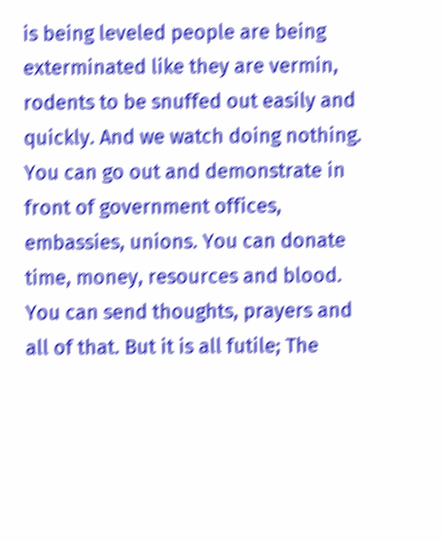is being leveled people are being exterminated like they are vermin, rodents to be snuffed out easily and quickly. And we watch doing nothing. You can go out and demonstrate in front of government offices, embassies, unions. You can donate time, money, resources and blood. You can send thoughts, prayers and all of that. But it is all futile; The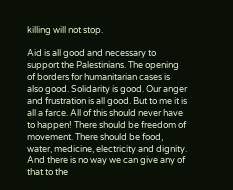killing will not stop.

Aid is all good and necessary to support the Palestinians. The opening of borders for humanitarian cases is also good. Solidarity is good. Our anger and frustration is all good. But to me it is all a farce. All of this should never have to happen! There should be freedom of movement. There should be food, water, medicine, electricity and dignity. And there is no way we can give any of that to the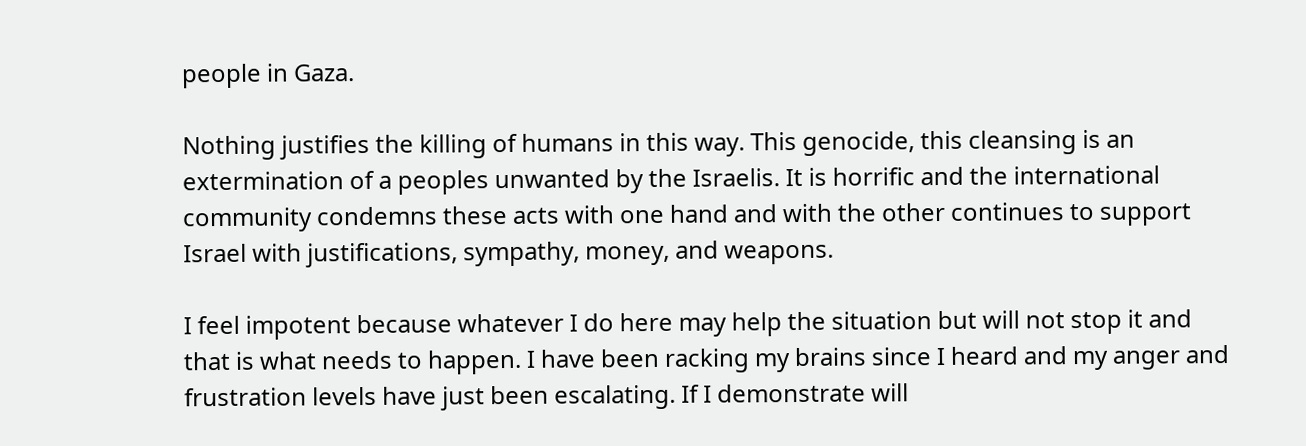people in Gaza.

Nothing justifies the killing of humans in this way. This genocide, this cleansing is an extermination of a peoples unwanted by the Israelis. It is horrific and the international community condemns these acts with one hand and with the other continues to support Israel with justifications, sympathy, money, and weapons.

I feel impotent because whatever I do here may help the situation but will not stop it and that is what needs to happen. I have been racking my brains since I heard and my anger and frustration levels have just been escalating. If I demonstrate will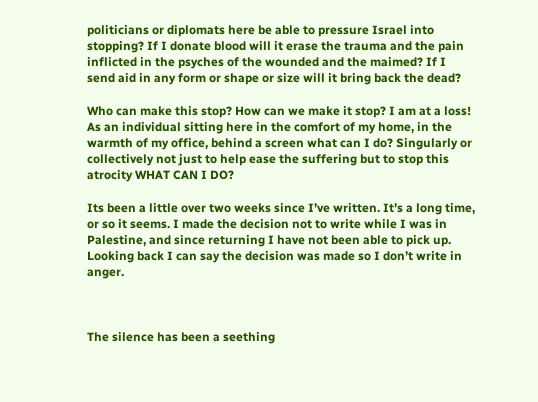politicians or diplomats here be able to pressure Israel into stopping? If I donate blood will it erase the trauma and the pain inflicted in the psyches of the wounded and the maimed? If I send aid in any form or shape or size will it bring back the dead?

Who can make this stop? How can we make it stop? I am at a loss! As an individual sitting here in the comfort of my home, in the warmth of my office, behind a screen what can I do? Singularly or collectively not just to help ease the suffering but to stop this atrocity WHAT CAN I DO?

Its been a little over two weeks since I’ve written. It’s a long time, or so it seems. I made the decision not to write while I was in Palestine, and since returning I have not been able to pick up. Looking back I can say the decision was made so I don’t write in anger.



The silence has been a seething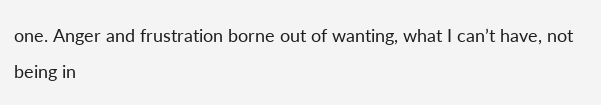one. Anger and frustration borne out of wanting, what I can’t have, not being in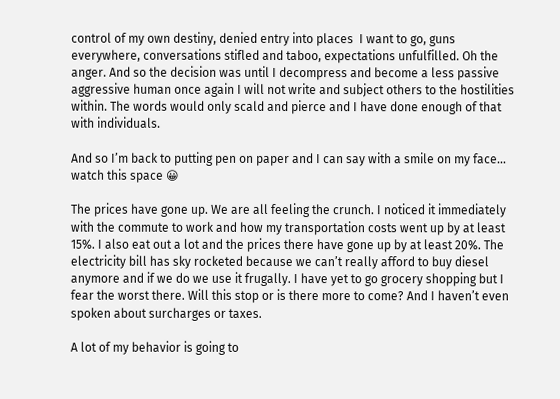control of my own destiny, denied entry into places  I want to go, guns everywhere, conversations stifled and taboo, expectations unfulfilled. Oh the anger. And so the decision was until I decompress and become a less passive aggressive human once again I will not write and subject others to the hostilities within. The words would only scald and pierce and I have done enough of that with individuals.

And so I’m back to putting pen on paper and I can say with a smile on my face… watch this space 😀

The prices have gone up. We are all feeling the crunch. I noticed it immediately with the commute to work and how my transportation costs went up by at least 15%. I also eat out a lot and the prices there have gone up by at least 20%. The electricity bill has sky rocketed because we can’t really afford to buy diesel anymore and if we do we use it frugally. I have yet to go grocery shopping but I fear the worst there. Will this stop or is there more to come? And I haven’t even spoken about surcharges or taxes.

A lot of my behavior is going to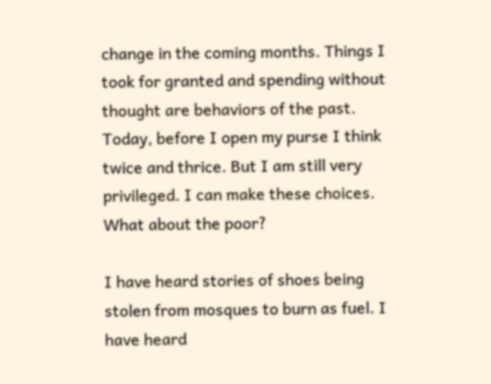change in the coming months. Things I took for granted and spending without thought are behaviors of the past. Today, before I open my purse I think twice and thrice. But I am still very privileged. I can make these choices. What about the poor?

I have heard stories of shoes being stolen from mosques to burn as fuel. I have heard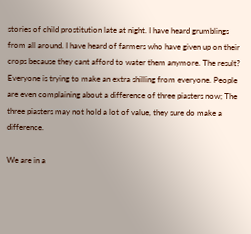stories of child prostitution late at night. I have heard grumblings from all around. I have heard of farmers who have given up on their crops because they cant afford to water them anymore. The result? Everyone is trying to make an extra shilling from everyone. People are even complaining about a difference of three piasters now; The three piasters may not hold a lot of value, they sure do make a difference.

We are in a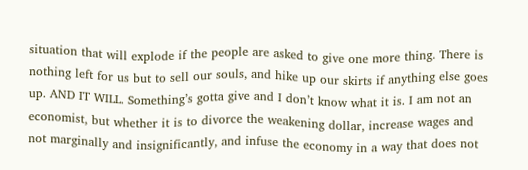situation that will explode if the people are asked to give one more thing. There is nothing left for us but to sell our souls, and hike up our skirts if anything else goes up. AND IT WILL. Something’s gotta give and I don’t know what it is. I am not an economist, but whether it is to divorce the weakening dollar, increase wages and not marginally and insignificantly, and infuse the economy in a way that does not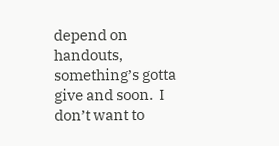depend on handouts, something’s gotta give and soon.  I don’t want to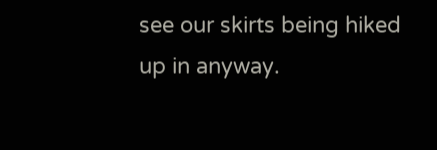see our skirts being hiked up in anyway.